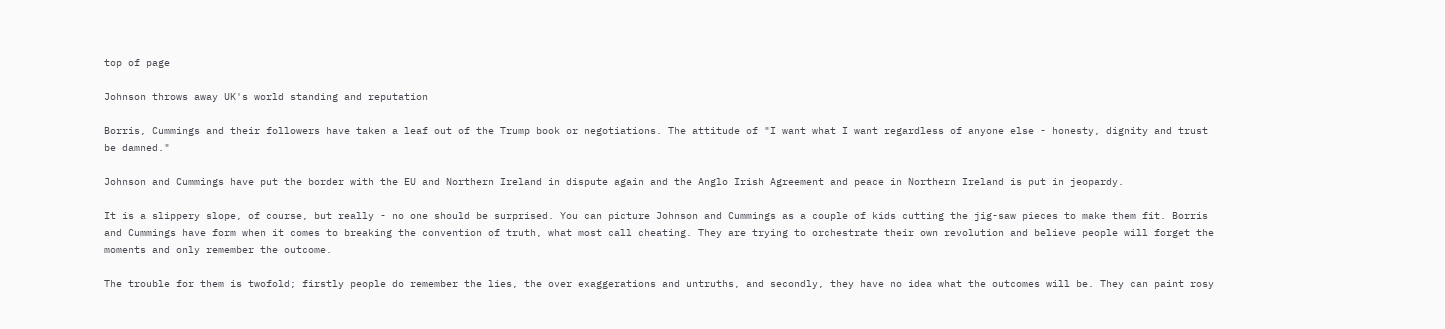top of page

Johnson throws away UK's world standing and reputation

Borris, Cummings and their followers have taken a leaf out of the Trump book or negotiations. The attitude of "I want what I want regardless of anyone else - honesty, dignity and trust be damned."

Johnson and Cummings have put the border with the EU and Northern Ireland in dispute again and the Anglo Irish Agreement and peace in Northern Ireland is put in jeopardy.

It is a slippery slope, of course, but really - no one should be surprised. You can picture Johnson and Cummings as a couple of kids cutting the jig-saw pieces to make them fit. Borris and Cummings have form when it comes to breaking the convention of truth, what most call cheating. They are trying to orchestrate their own revolution and believe people will forget the moments and only remember the outcome.

The trouble for them is twofold; firstly people do remember the lies, the over exaggerations and untruths, and secondly, they have no idea what the outcomes will be. They can paint rosy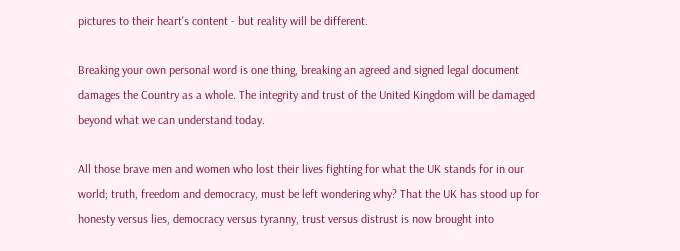pictures to their heart's content - but reality will be different.

Breaking your own personal word is one thing, breaking an agreed and signed legal document damages the Country as a whole. The integrity and trust of the United Kingdom will be damaged beyond what we can understand today.

All those brave men and women who lost their lives fighting for what the UK stands for in our world; truth, freedom and democracy, must be left wondering why? That the UK has stood up for honesty versus lies, democracy versus tyranny, trust versus distrust is now brought into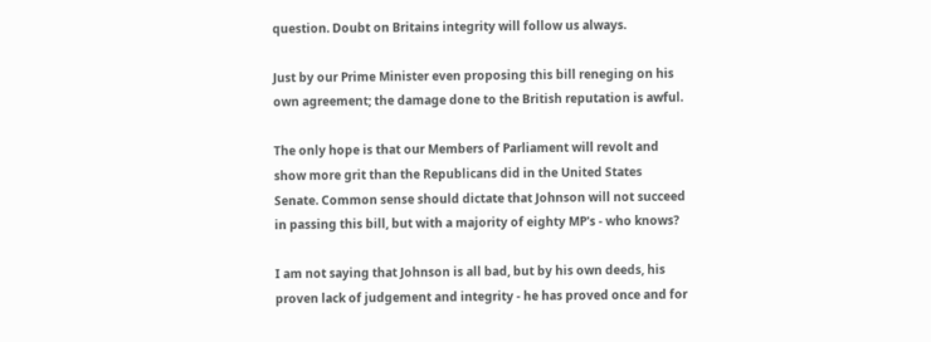question. Doubt on Britains integrity will follow us always.

Just by our Prime Minister even proposing this bill reneging on his own agreement; the damage done to the British reputation is awful.

The only hope is that our Members of Parliament will revolt and show more grit than the Republicans did in the United States Senate. Common sense should dictate that Johnson will not succeed in passing this bill, but with a majority of eighty MP's - who knows?

I am not saying that Johnson is all bad, but by his own deeds, his proven lack of judgement and integrity - he has proved once and for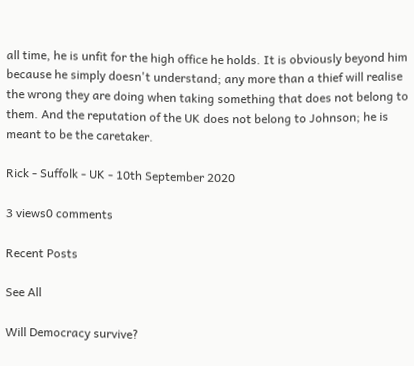all time, he is unfit for the high office he holds. It is obviously beyond him because he simply doesn't understand; any more than a thief will realise the wrong they are doing when taking something that does not belong to them. And the reputation of the UK does not belong to Johnson; he is meant to be the caretaker.

Rick - Suffolk - UK - 10th September 2020

3 views0 comments

Recent Posts

See All

Will Democracy survive?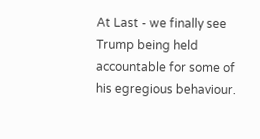At Last - we finally see Trump being held accountable for some of his egregious behaviour.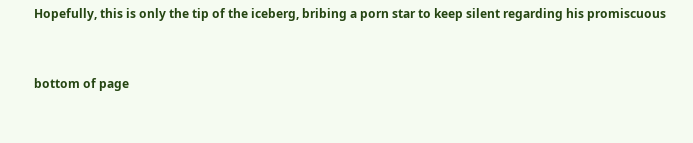Hopefully, this is only the tip of the iceberg, bribing a porn star to keep silent regarding his promiscuous


bottom of page